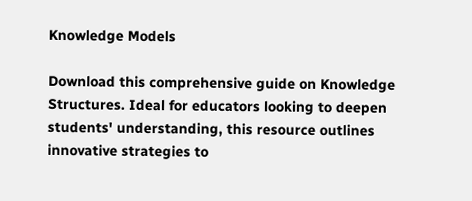Knowledge Models

Download this comprehensive guide on Knowledge Structures. Ideal for educators looking to deepen students' understanding, this resource outlines innovative strategies to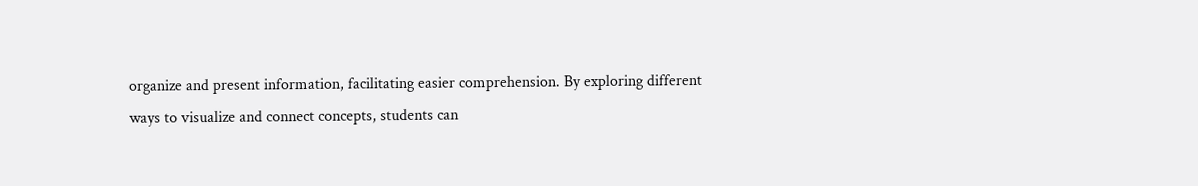organize and present information, facilitating easier comprehension. By exploring different ways to visualize and connect concepts, students can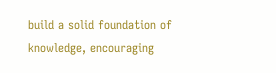build a solid foundation of knowledge, encouraging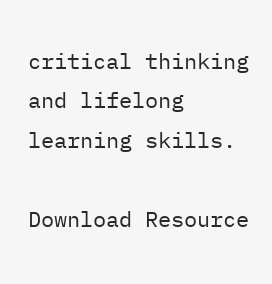critical thinking and lifelong learning skills.

Download Resource